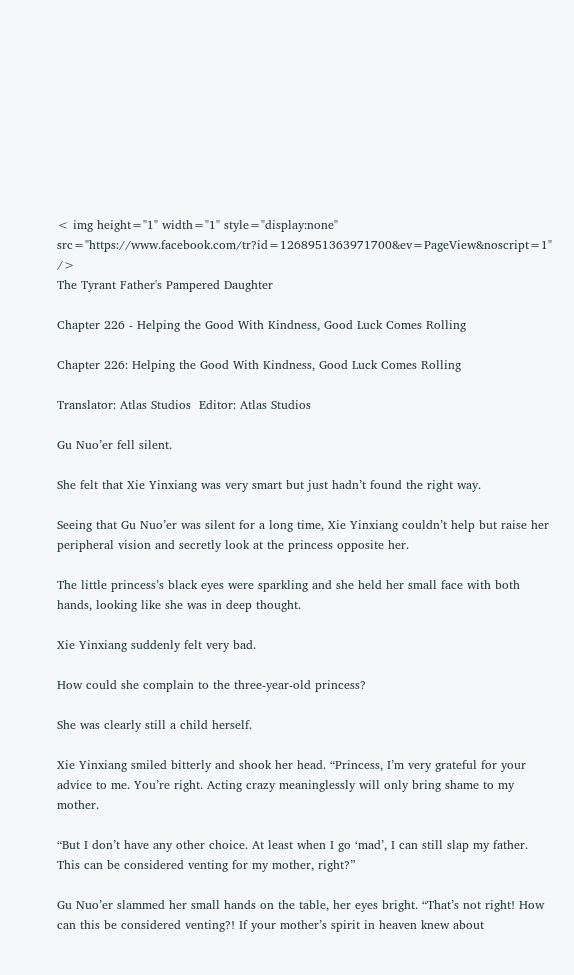< img height="1" width="1" style="display:none" src="https://www.facebook.com/tr?id=1268951363971700&ev=PageView&noscript=1" />
The Tyrant Father's Pampered Daughter

Chapter 226 - Helping the Good With Kindness, Good Luck Comes Rolling

Chapter 226: Helping the Good With Kindness, Good Luck Comes Rolling

Translator: Atlas Studios  Editor: Atlas Studios

Gu Nuo’er fell silent.

She felt that Xie Yinxiang was very smart but just hadn’t found the right way.

Seeing that Gu Nuo’er was silent for a long time, Xie Yinxiang couldn’t help but raise her peripheral vision and secretly look at the princess opposite her.

The little princess’s black eyes were sparkling and she held her small face with both hands, looking like she was in deep thought.

Xie Yinxiang suddenly felt very bad.

How could she complain to the three-year-old princess?

She was clearly still a child herself.

Xie Yinxiang smiled bitterly and shook her head. “Princess, I’m very grateful for your advice to me. You’re right. Acting crazy meaninglessly will only bring shame to my mother.

“But I don’t have any other choice. At least when I go ‘mad’, I can still slap my father. This can be considered venting for my mother, right?”

Gu Nuo’er slammed her small hands on the table, her eyes bright. “That’s not right! How can this be considered venting?! If your mother’s spirit in heaven knew about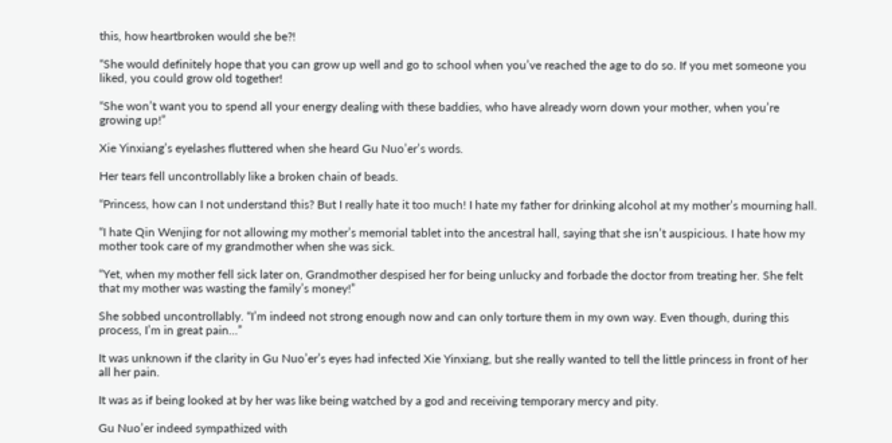this, how heartbroken would she be?!

“She would definitely hope that you can grow up well and go to school when you’ve reached the age to do so. If you met someone you liked, you could grow old together!

“She won’t want you to spend all your energy dealing with these baddies, who have already worn down your mother, when you’re growing up!”

Xie Yinxiang’s eyelashes fluttered when she heard Gu Nuo’er’s words.

Her tears fell uncontrollably like a broken chain of beads.

“Princess, how can I not understand this? But I really hate it too much! I hate my father for drinking alcohol at my mother’s mourning hall.

“I hate Qin Wenjing for not allowing my mother’s memorial tablet into the ancestral hall, saying that she isn’t auspicious. I hate how my mother took care of my grandmother when she was sick.

“Yet, when my mother fell sick later on, Grandmother despised her for being unlucky and forbade the doctor from treating her. She felt that my mother was wasting the family’s money!”

She sobbed uncontrollably. “I’m indeed not strong enough now and can only torture them in my own way. Even though, during this process, I’m in great pain…”

It was unknown if the clarity in Gu Nuo’er’s eyes had infected Xie Yinxiang, but she really wanted to tell the little princess in front of her all her pain.

It was as if being looked at by her was like being watched by a god and receiving temporary mercy and pity.

Gu Nuo’er indeed sympathized with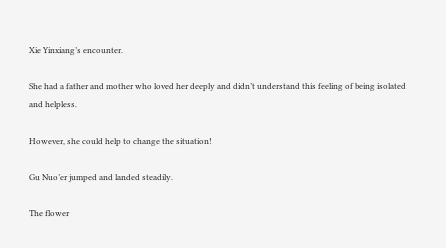Xie Yinxiang’s encounter.

She had a father and mother who loved her deeply and didn’t understand this feeling of being isolated and helpless.

However, she could help to change the situation!

Gu Nuo’er jumped and landed steadily.

The flower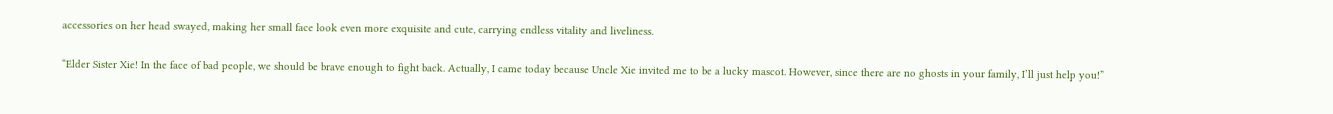accessories on her head swayed, making her small face look even more exquisite and cute, carrying endless vitality and liveliness.

“Elder Sister Xie! In the face of bad people, we should be brave enough to fight back. Actually, I came today because Uncle Xie invited me to be a lucky mascot. However, since there are no ghosts in your family, I’ll just help you!”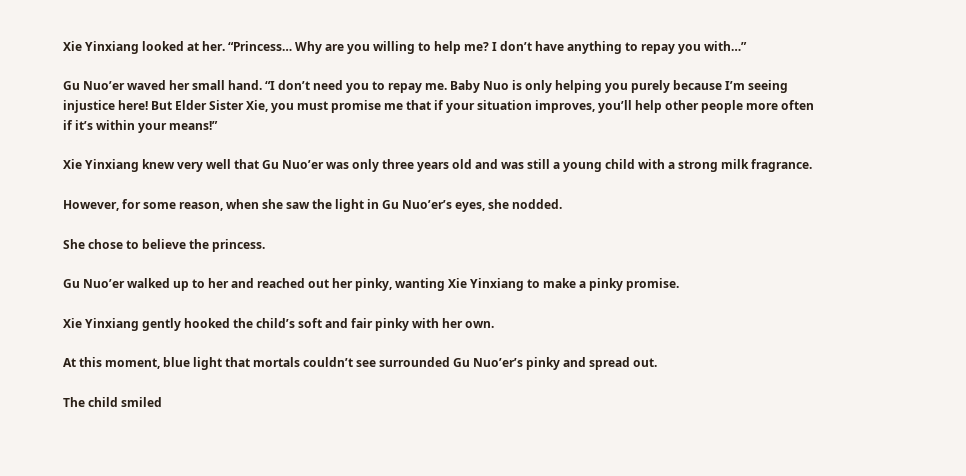Xie Yinxiang looked at her. “Princess… Why are you willing to help me? I don’t have anything to repay you with…”

Gu Nuo’er waved her small hand. “I don’t need you to repay me. Baby Nuo is only helping you purely because I’m seeing injustice here! But Elder Sister Xie, you must promise me that if your situation improves, you’ll help other people more often if it’s within your means!”

Xie Yinxiang knew very well that Gu Nuo’er was only three years old and was still a young child with a strong milk fragrance.

However, for some reason, when she saw the light in Gu Nuo’er’s eyes, she nodded.

She chose to believe the princess.

Gu Nuo’er walked up to her and reached out her pinky, wanting Xie Yinxiang to make a pinky promise.

Xie Yinxiang gently hooked the child’s soft and fair pinky with her own.

At this moment, blue light that mortals couldn’t see surrounded Gu Nuo’er’s pinky and spread out.

The child smiled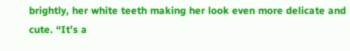brightly, her white teeth making her look even more delicate and cute. “It’s a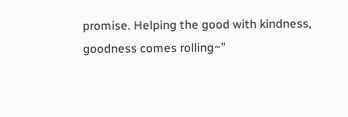promise. Helping the good with kindness, goodness comes rolling~”